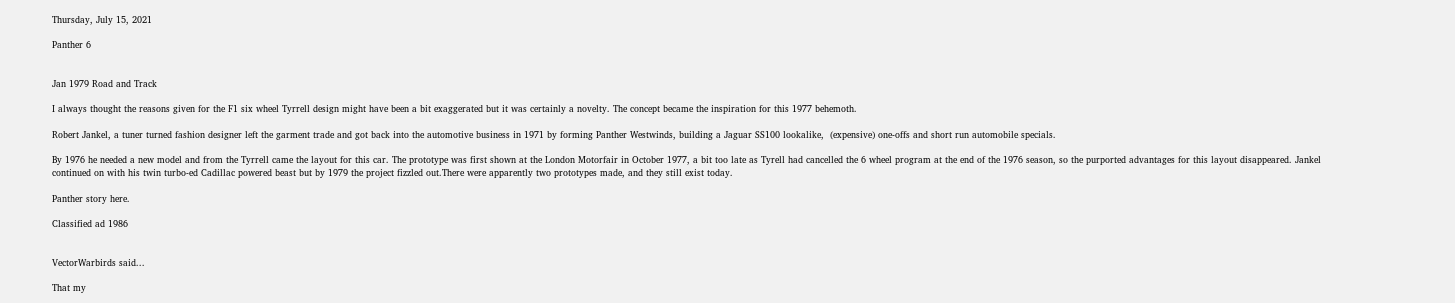Thursday, July 15, 2021

Panther 6


Jan 1979 Road and Track

I always thought the reasons given for the F1 six wheel Tyrrell design might have been a bit exaggerated but it was certainly a novelty. The concept became the inspiration for this 1977 behemoth.

Robert Jankel, a tuner turned fashion designer left the garment trade and got back into the automotive business in 1971 by forming Panther Westwinds, building a Jaguar SS100 lookalike,  (expensive) one-offs and short run automobile specials.

By 1976 he needed a new model and from the Tyrrell came the layout for this car. The prototype was first shown at the London Motorfair in October 1977, a bit too late as Tyrell had cancelled the 6 wheel program at the end of the 1976 season, so the purported advantages for this layout disappeared. Jankel continued on with his twin turbo-ed Cadillac powered beast but by 1979 the project fizzled out.There were apparently two prototypes made, and they still exist today.

Panther story here.

Classified ad 1986


VectorWarbirds said...

That my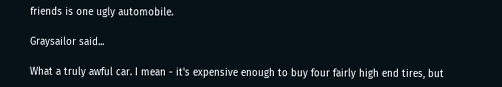friends is one ugly automobile.

Graysailor said...

What a truly awful car. I mean - it's expensive enough to buy four fairly high end tires, but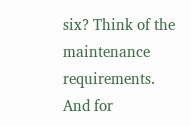six? Think of the maintenance requirements. And for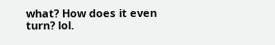what? How does it even turn? lol.